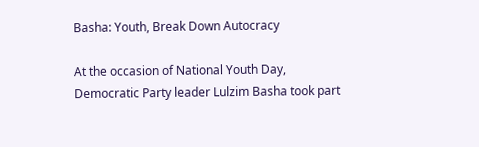Basha: Youth, Break Down Autocracy

At the occasion of National Youth Day, Democratic Party leader Lulzim Basha took part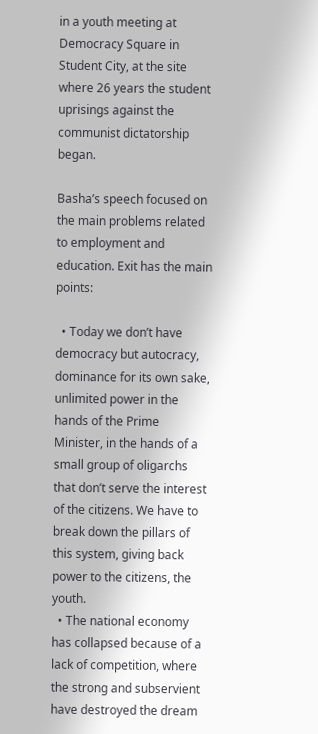in a youth meeting at Democracy Square in Student City, at the site where 26 years the student uprisings against the communist dictatorship began.

Basha’s speech focused on the main problems related to employment and education. Exit has the main points:

  • Today we don’t have democracy but autocracy, dominance for its own sake, unlimited power in the hands of the Prime Minister, in the hands of a small group of oligarchs that don’t serve the interest of the citizens. We have to break down the pillars of this system, giving back power to the citizens, the youth.
  • The national economy has collapsed because of a lack of competition, where the strong and subservient have destroyed the dream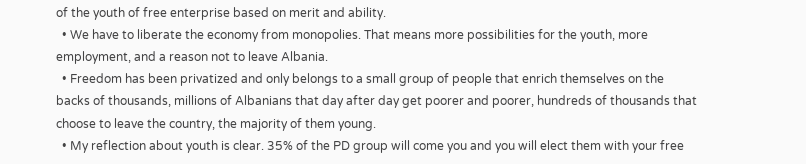of the youth of free enterprise based on merit and ability.
  • We have to liberate the economy from monopolies. That means more possibilities for the youth, more employment, and a reason not to leave Albania.
  • Freedom has been privatized and only belongs to a small group of people that enrich themselves on the backs of thousands, millions of Albanians that day after day get poorer and poorer, hundreds of thousands that choose to leave the country, the majority of them young.
  • My reflection about youth is clear. 35% of the PD group will come you and you will elect them with your free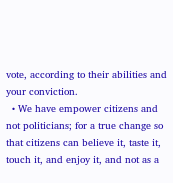vote, according to their abilities and your conviction.
  • We have empower citizens and not politicians; for a true change so that citizens can believe it, taste it, touch it, and enjoy it, and not as a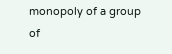monopoly of a group of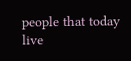people that today live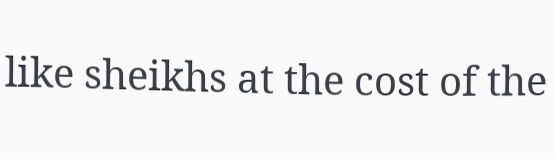like sheikhs at the cost of the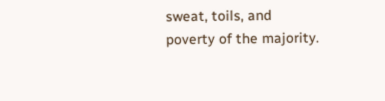sweat, toils, and poverty of the majority.